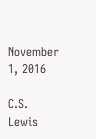November 1, 2016

C.S. Lewis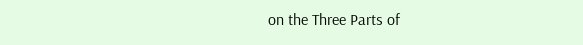on the Three Parts of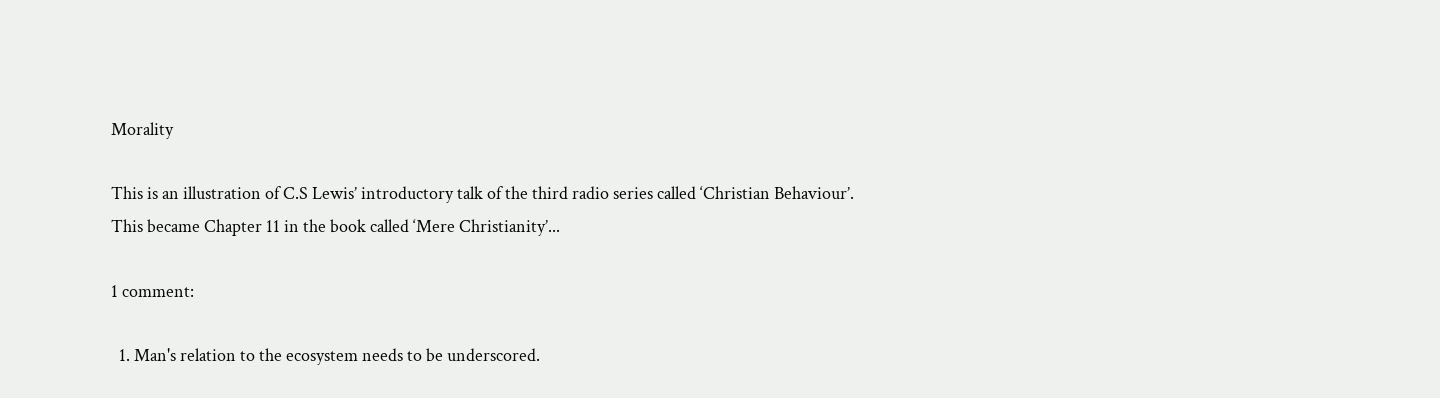Morality

This is an illustration of C.S Lewis’ introductory talk of the third radio series called ‘Christian Behaviour’. This became Chapter 11 in the book called ‘Mere Christianity’...

1 comment:

  1. Man's relation to the ecosystem needs to be underscored.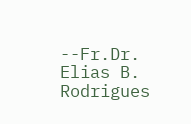--Fr.Dr. Elias B. Rodrigues